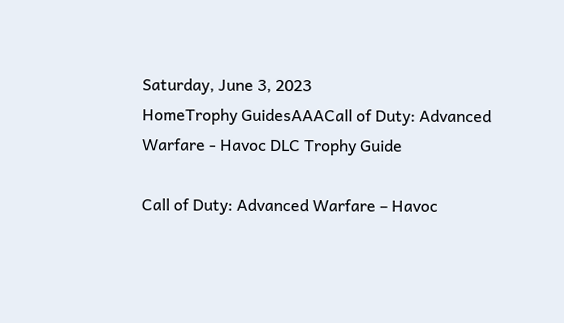Saturday, June 3, 2023
HomeTrophy GuidesAAACall of Duty: Advanced Warfare - Havoc DLC Trophy Guide

Call of Duty: Advanced Warfare – Havoc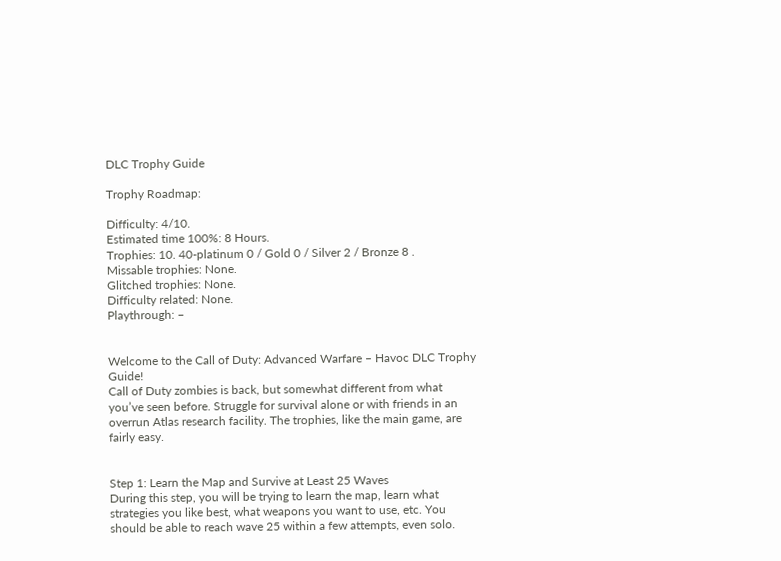DLC Trophy Guide

Trophy Roadmap:

Difficulty: 4/10.
Estimated time 100%: 8 Hours.
Trophies: 10. 40-platinum 0 / Gold 0 / Silver 2 / Bronze 8 .
Missable trophies: None.
Glitched trophies: None.
Difficulty related: None.
Playthrough: –


Welcome to the Call of Duty: Advanced Warfare – Havoc DLC Trophy Guide!
Call of Duty zombies is back, but somewhat different from what you’ve seen before. Struggle for survival alone or with friends in an overrun Atlas research facility. The trophies, like the main game, are fairly easy.


Step 1: Learn the Map and Survive at Least 25 Waves
During this step, you will be trying to learn the map, learn what strategies you like best, what weapons you want to use, etc. You should be able to reach wave 25 within a few attempts, even solo.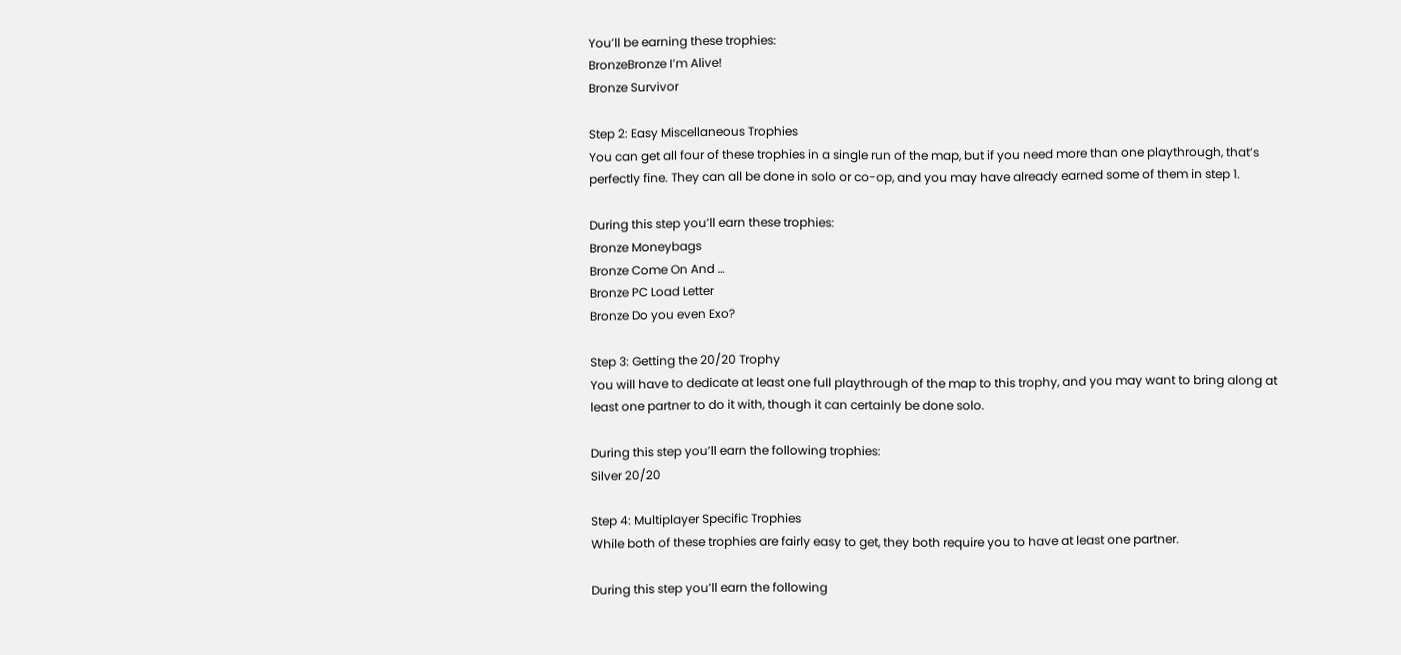You’ll be earning these trophies:
BronzeBronze I’m Alive!
Bronze Survivor

Step 2: Easy Miscellaneous Trophies
You can get all four of these trophies in a single run of the map, but if you need more than one playthrough, that’s perfectly fine. They can all be done in solo or co-op, and you may have already earned some of them in step 1.

During this step you’ll earn these trophies:
Bronze Moneybags
Bronze Come On And …
Bronze PC Load Letter
Bronze Do you even Exo?

Step 3: Getting the 20/20 Trophy
You will have to dedicate at least one full playthrough of the map to this trophy, and you may want to bring along at least one partner to do it with, though it can certainly be done solo.

During this step you’ll earn the following trophies:
Silver 20/20

Step 4: Multiplayer Specific Trophies
While both of these trophies are fairly easy to get, they both require you to have at least one partner.

During this step you’ll earn the following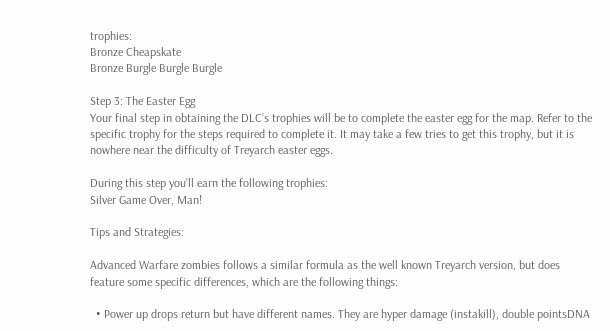trophies:
Bronze Cheapskate
Bronze Burgle Burgle Burgle

Step 3: The Easter Egg
Your final step in obtaining the DLC’s trophies will be to complete the easter egg for the map. Refer to the specific trophy for the steps required to complete it. It may take a few tries to get this trophy, but it is nowhere near the difficulty of Treyarch easter eggs.

During this step you’ll earn the following trophies:
Silver Game Over, Man!

Tips and Strategies:

Advanced Warfare zombies follows a similar formula as the well known Treyarch version, but does feature some specific differences, which are the following things:

  • Power up drops return but have different names. They are hyper damage (instakill), double pointsDNA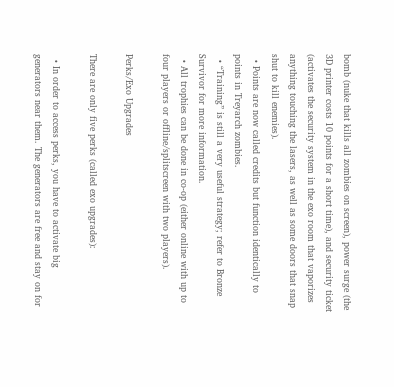bomb (nuke that kills all zombies on screen), power surge (the 3D printer costs 10 points for a short time), and security ticket (activates the security system in the exo room that vaporizes anything touching the lasers, as well as some doors that snap shut to kill enemies).
  • Points are now called credits but function identically to points in Treyarch zombies.
  • “Training” is still a very useful strategy; refer to Bronze Survivor for more information.
  • All trophies can be done in co-op (either online with up to four players or offline/splitscreen with two players).

Perks/Exo Upgrades

There are only five perks (called exo upgrades):

  • In order to access perks, you have to activate big generators near them. The generators are free and stay on for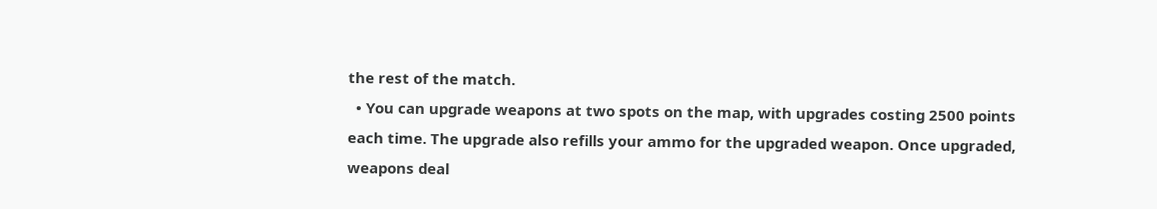the rest of the match.
  • You can upgrade weapons at two spots on the map, with upgrades costing 2500 points each time. The upgrade also refills your ammo for the upgraded weapon. Once upgraded, weapons deal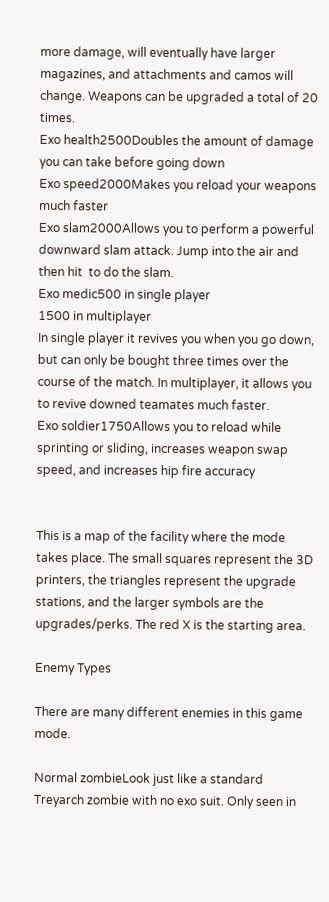more damage, will eventually have larger magazines, and attachments and camos will change. Weapons can be upgraded a total of 20 times.
Exo health2500Doubles the amount of damage you can take before going down
Exo speed2000Makes you reload your weapons much faster
Exo slam2000Allows you to perform a powerful downward slam attack. Jump into the air and then hit  to do the slam.
Exo medic500 in single player
1500 in multiplayer
In single player it revives you when you go down, but can only be bought three times over the course of the match. In multiplayer, it allows you to revive downed teamates much faster.
Exo soldier1750Allows you to reload while sprinting or sliding, increases weapon swap speed, and increases hip fire accuracy


This is a map of the facility where the mode takes place. The small squares represent the 3D printers, the triangles represent the upgrade stations, and the larger symbols are the upgrades/perks. The red X is the starting area.

Enemy Types

There are many different enemies in this game mode.

Normal zombieLook just like a standard Treyarch zombie with no exo suit. Only seen in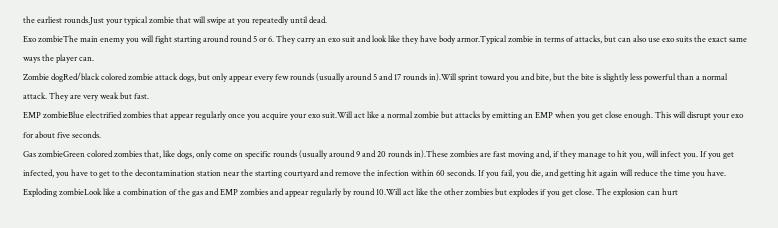the earliest rounds.Just your typical zombie that will swipe at you repeatedly until dead.
Exo zombieThe main enemy you will fight starting around round 5 or 6. They carry an exo suit and look like they have body armor.Typical zombie in terms of attacks, but can also use exo suits the exact same ways the player can.
Zombie dogRed/black colored zombie attack dogs, but only appear every few rounds (usually around 5 and 17 rounds in).Will sprint toward you and bite, but the bite is slightly less powerful than a normal attack. They are very weak but fast.
EMP zombieBlue electrified zombies that appear regularly once you acquire your exo suit.Will act like a normal zombie but attacks by emitting an EMP when you get close enough. This will disrupt your exo for about five seconds.
Gas zombieGreen colored zombies that, like dogs, only come on specific rounds (usually around 9 and 20 rounds in).These zombies are fast moving and, if they manage to hit you, will infect you. If you get infected, you have to get to the decontamination station near the starting courtyard and remove the infection within 60 seconds. If you fail, you die, and getting hit again will reduce the time you have.
Exploding zombieLook like a combination of the gas and EMP zombies and appear regularly by round 10.Will act like the other zombies but explodes if you get close. The explosion can hurt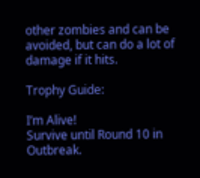other zombies and can be avoided, but can do a lot of damage if it hits.

Trophy Guide:

I’m Alive!
Survive until Round 10 in Outbreak.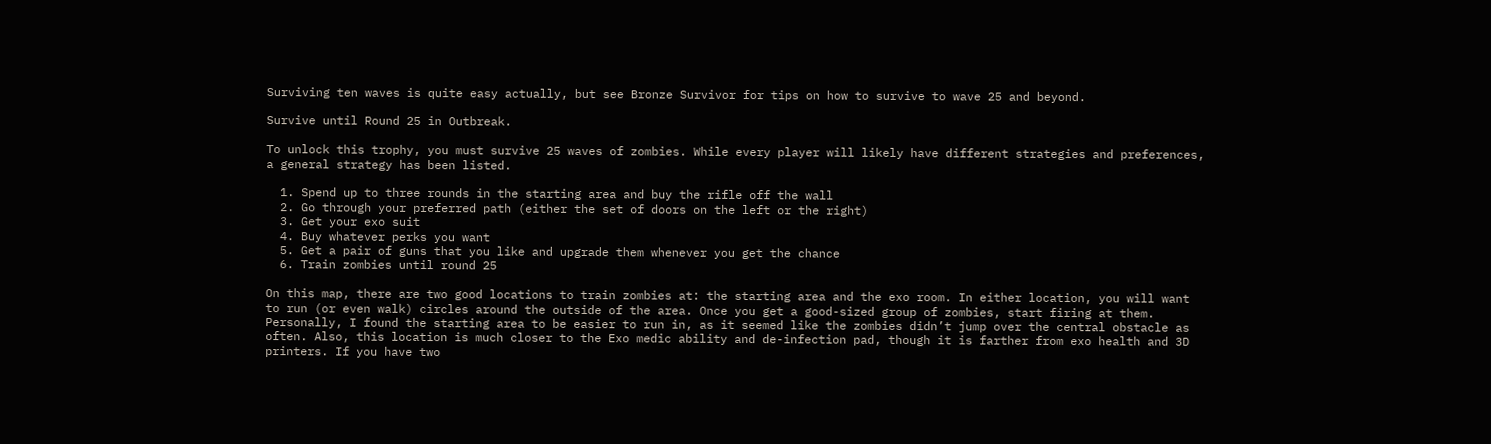Surviving ten waves is quite easy actually, but see Bronze Survivor for tips on how to survive to wave 25 and beyond.

Survive until Round 25 in Outbreak.

To unlock this trophy, you must survive 25 waves of zombies. While every player will likely have different strategies and preferences, a general strategy has been listed.

  1. Spend up to three rounds in the starting area and buy the rifle off the wall
  2. Go through your preferred path (either the set of doors on the left or the right)
  3. Get your exo suit
  4. Buy whatever perks you want
  5. Get a pair of guns that you like and upgrade them whenever you get the chance
  6. Train zombies until round 25

On this map, there are two good locations to train zombies at: the starting area and the exo room. In either location, you will want to run (or even walk) circles around the outside of the area. Once you get a good-sized group of zombies, start firing at them. Personally, I found the starting area to be easier to run in, as it seemed like the zombies didn’t jump over the central obstacle as often. Also, this location is much closer to the Exo medic ability and de-infection pad, though it is farther from exo health and 3D printers. If you have two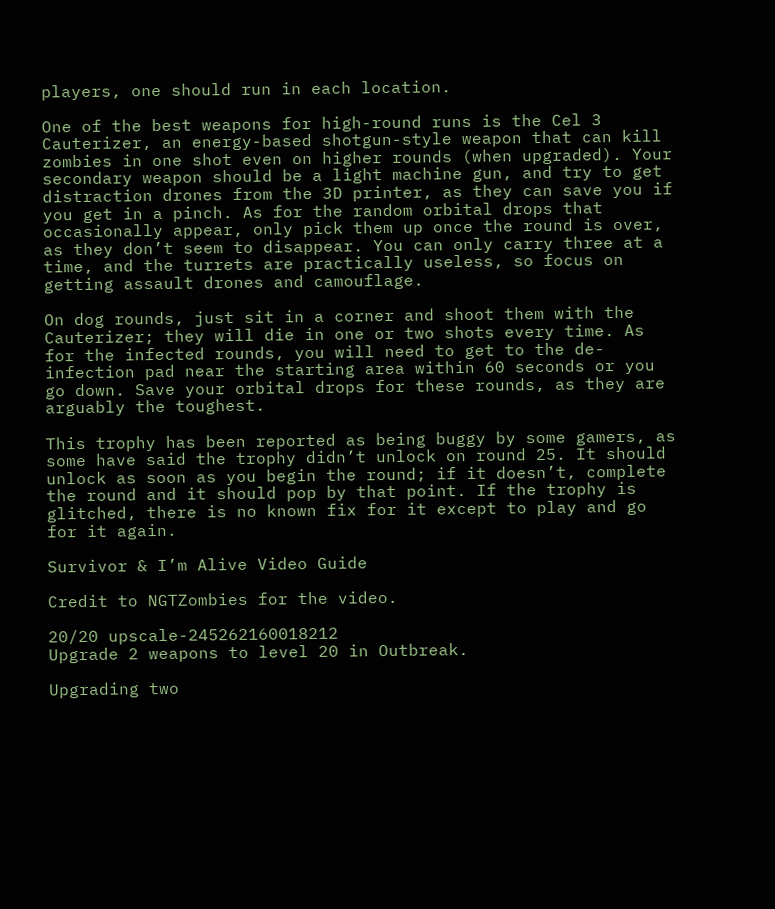players, one should run in each location.

One of the best weapons for high-round runs is the Cel 3 Cauterizer, an energy-based shotgun-style weapon that can kill zombies in one shot even on higher rounds (when upgraded). Your secondary weapon should be a light machine gun, and try to get distraction drones from the 3D printer, as they can save you if you get in a pinch. As for the random orbital drops that occasionally appear, only pick them up once the round is over, as they don’t seem to disappear. You can only carry three at a time, and the turrets are practically useless, so focus on getting assault drones and camouflage.

On dog rounds, just sit in a corner and shoot them with the Cauterizer; they will die in one or two shots every time. As for the infected rounds, you will need to get to the de-infection pad near the starting area within 60 seconds or you go down. Save your orbital drops for these rounds, as they are arguably the toughest.

This trophy has been reported as being buggy by some gamers, as some have said the trophy didn’t unlock on round 25. It should unlock as soon as you begin the round; if it doesn’t, complete the round and it should pop by that point. If the trophy is glitched, there is no known fix for it except to play and go for it again.

Survivor & I’m Alive Video Guide

Credit to NGTZombies for the video.

20/20 upscale-245262160018212
Upgrade 2 weapons to level 20 in Outbreak.

Upgrading two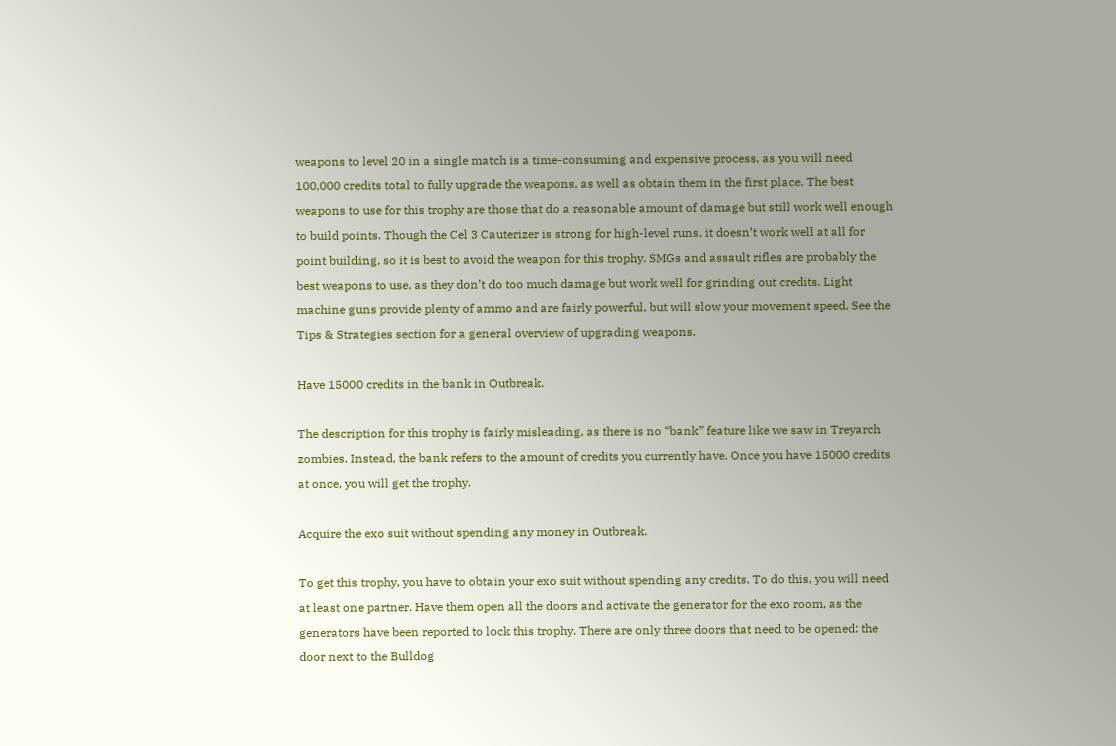weapons to level 20 in a single match is a time-consuming and expensive process, as you will need 100,000 credits total to fully upgrade the weapons, as well as obtain them in the first place. The best weapons to use for this trophy are those that do a reasonable amount of damage but still work well enough to build points. Though the Cel 3 Cauterizer is strong for high-level runs, it doesn’t work well at all for point building, so it is best to avoid the weapon for this trophy. SMGs and assault rifles are probably the best weapons to use, as they don’t do too much damage but work well for grinding out credits. Light machine guns provide plenty of ammo and are fairly powerful, but will slow your movement speed. See the Tips & Strategies section for a general overview of upgrading weapons.

Have 15000 credits in the bank in Outbreak.

The description for this trophy is fairly misleading, as there is no “bank” feature like we saw in Treyarch zombies. Instead, the bank refers to the amount of credits you currently have. Once you have 15000 credits at once, you will get the trophy.

Acquire the exo suit without spending any money in Outbreak.

To get this trophy, you have to obtain your exo suit without spending any credits. To do this, you will need at least one partner. Have them open all the doors and activate the generator for the exo room, as the generators have been reported to lock this trophy. There are only three doors that need to be opened: the door next to the Bulldog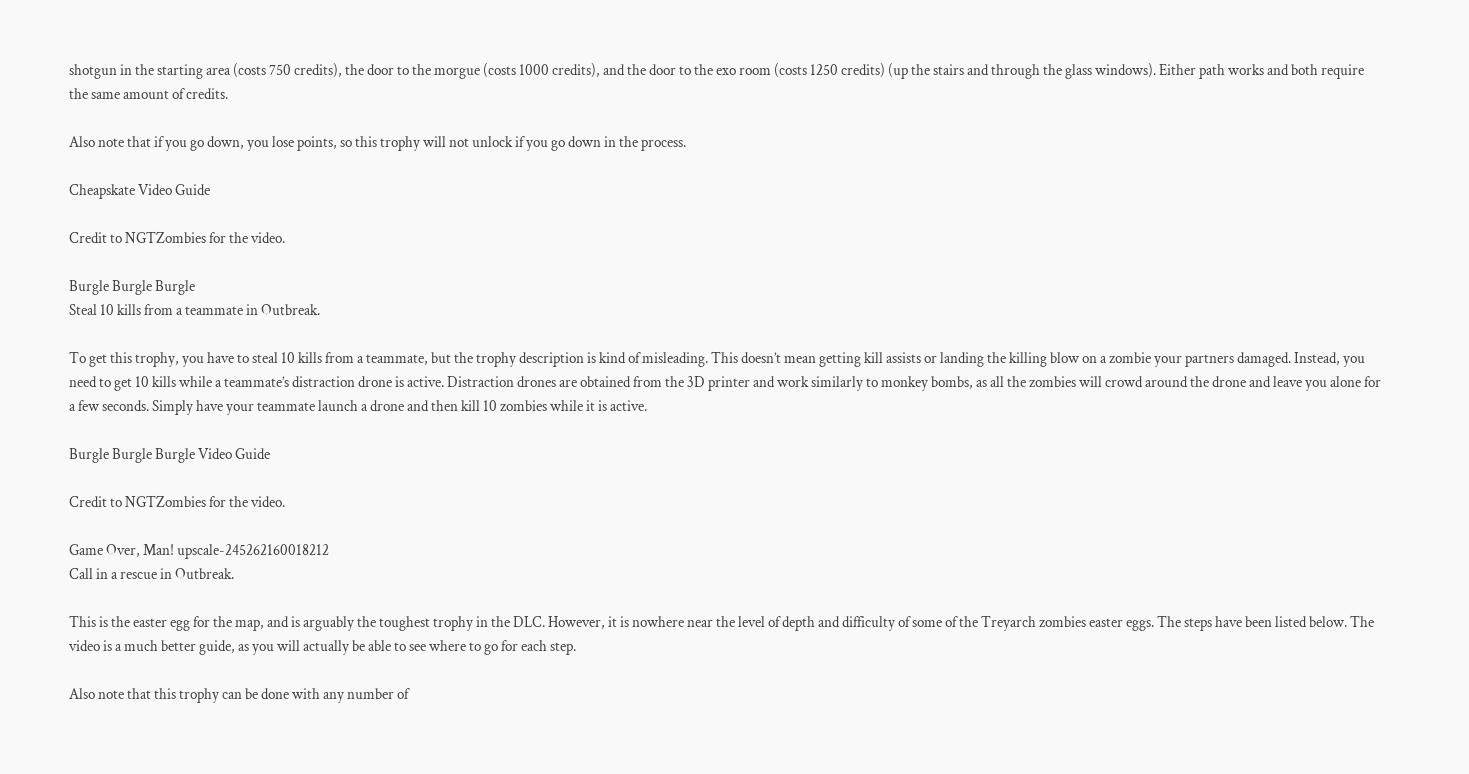shotgun in the starting area (costs 750 credits), the door to the morgue (costs 1000 credits), and the door to the exo room (costs 1250 credits) (up the stairs and through the glass windows). Either path works and both require the same amount of credits.

Also note that if you go down, you lose points, so this trophy will not unlock if you go down in the process.

Cheapskate Video Guide

Credit to NGTZombies for the video.

Burgle Burgle Burgle
Steal 10 kills from a teammate in Outbreak.

To get this trophy, you have to steal 10 kills from a teammate, but the trophy description is kind of misleading. This doesn’t mean getting kill assists or landing the killing blow on a zombie your partners damaged. Instead, you need to get 10 kills while a teammate’s distraction drone is active. Distraction drones are obtained from the 3D printer and work similarly to monkey bombs, as all the zombies will crowd around the drone and leave you alone for a few seconds. Simply have your teammate launch a drone and then kill 10 zombies while it is active.

Burgle Burgle Burgle Video Guide

Credit to NGTZombies for the video.

Game Over, Man! upscale-245262160018212
Call in a rescue in Outbreak.

This is the easter egg for the map, and is arguably the toughest trophy in the DLC. However, it is nowhere near the level of depth and difficulty of some of the Treyarch zombies easter eggs. The steps have been listed below. The video is a much better guide, as you will actually be able to see where to go for each step.

Also note that this trophy can be done with any number of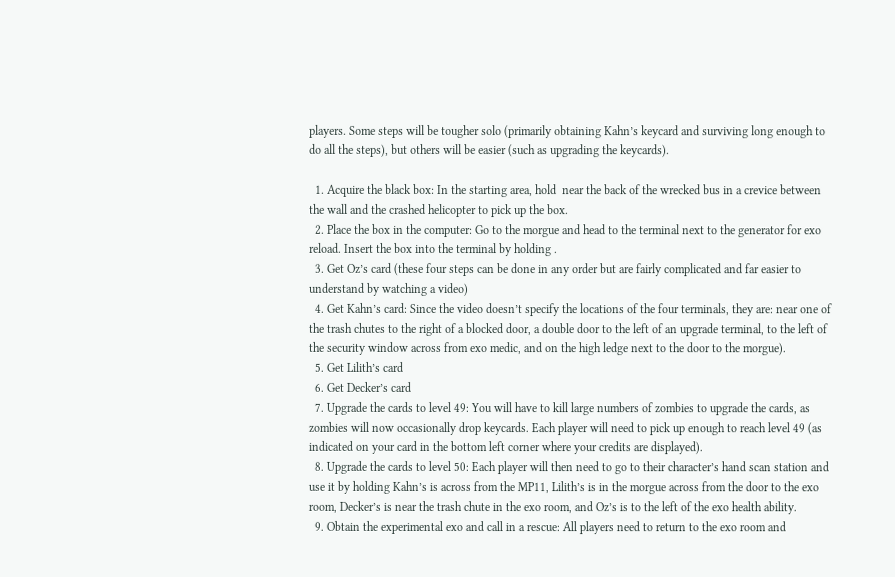players. Some steps will be tougher solo (primarily obtaining Kahn’s keycard and surviving long enough to do all the steps), but others will be easier (such as upgrading the keycards).

  1. Acquire the black box: In the starting area, hold  near the back of the wrecked bus in a crevice between the wall and the crashed helicopter to pick up the box.
  2. Place the box in the computer: Go to the morgue and head to the terminal next to the generator for exo reload. Insert the box into the terminal by holding .
  3. Get Oz’s card (these four steps can be done in any order but are fairly complicated and far easier to understand by watching a video)
  4. Get Kahn’s card: Since the video doesn’t specify the locations of the four terminals, they are: near one of the trash chutes to the right of a blocked door, a double door to the left of an upgrade terminal, to the left of the security window across from exo medic, and on the high ledge next to the door to the morgue).
  5. Get Lilith’s card
  6. Get Decker’s card
  7. Upgrade the cards to level 49: You will have to kill large numbers of zombies to upgrade the cards, as zombies will now occasionally drop keycards. Each player will need to pick up enough to reach level 49 (as indicated on your card in the bottom left corner where your credits are displayed).
  8. Upgrade the cards to level 50: Each player will then need to go to their character’s hand scan station and use it by holding Kahn’s is across from the MP11, Lilith’s is in the morgue across from the door to the exo room, Decker’s is near the trash chute in the exo room, and Oz’s is to the left of the exo health ability.
  9. Obtain the experimental exo and call in a rescue: All players need to return to the exo room and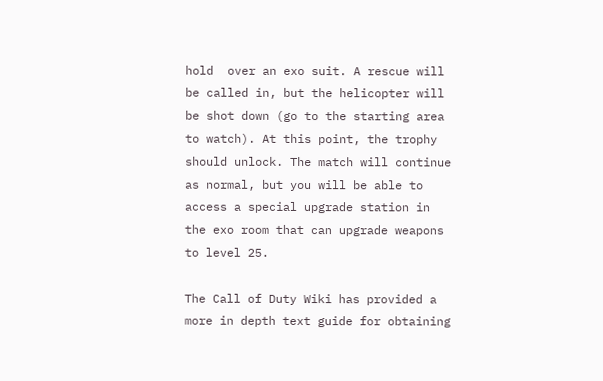hold  over an exo suit. A rescue will be called in, but the helicopter will be shot down (go to the starting area to watch). At this point, the trophy should unlock. The match will continue as normal, but you will be able to access a special upgrade station in the exo room that can upgrade weapons to level 25.

The Call of Duty Wiki has provided a more in depth text guide for obtaining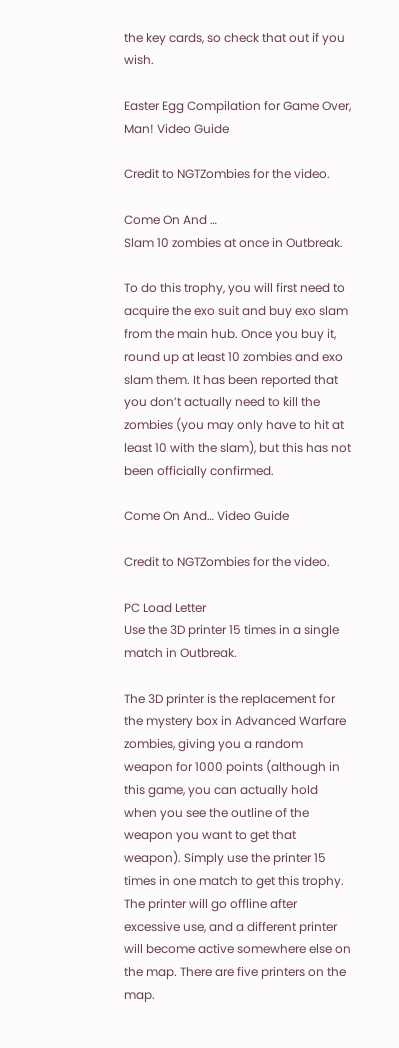the key cards, so check that out if you wish.

Easter Egg Compilation for Game Over, Man! Video Guide

Credit to NGTZombies for the video.

Come On And …
Slam 10 zombies at once in Outbreak.

To do this trophy, you will first need to acquire the exo suit and buy exo slam from the main hub. Once you buy it, round up at least 10 zombies and exo slam them. It has been reported that you don’t actually need to kill the zombies (you may only have to hit at least 10 with the slam), but this has not been officially confirmed.

Come On And… Video Guide

Credit to NGTZombies for the video.

PC Load Letter
Use the 3D printer 15 times in a single match in Outbreak.

The 3D printer is the replacement for the mystery box in Advanced Warfare zombies, giving you a random weapon for 1000 points (although in this game, you can actually hold  when you see the outline of the weapon you want to get that weapon). Simply use the printer 15 times in one match to get this trophy. The printer will go offline after excessive use, and a different printer will become active somewhere else on the map. There are five printers on the map.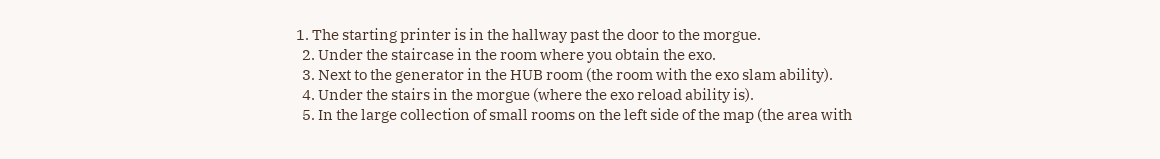1. The starting printer is in the hallway past the door to the morgue.
  2. Under the staircase in the room where you obtain the exo.
  3. Next to the generator in the HUB room (the room with the exo slam ability).
  4. Under the stairs in the morgue (where the exo reload ability is).
  5. In the large collection of small rooms on the left side of the map (the area with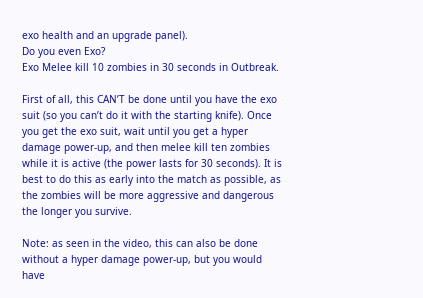exo health and an upgrade panel).
Do you even Exo?
Exo Melee kill 10 zombies in 30 seconds in Outbreak.

First of all, this CAN’T be done until you have the exo suit (so you can’t do it with the starting knife). Once you get the exo suit, wait until you get a hyper damage power-up, and then melee kill ten zombies while it is active (the power lasts for 30 seconds). It is best to do this as early into the match as possible, as the zombies will be more aggressive and dangerous the longer you survive.

Note: as seen in the video, this can also be done without a hyper damage power-up, but you would have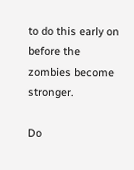to do this early on before the zombies become stronger.

Do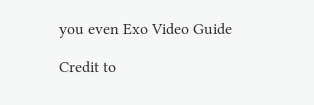you even Exo Video Guide

Credit to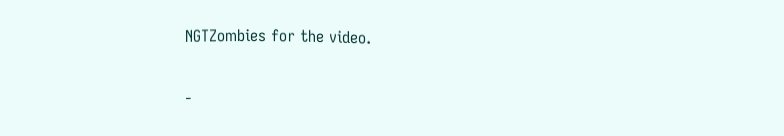NGTZombies for the video.


-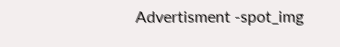Advertisment -spot_img